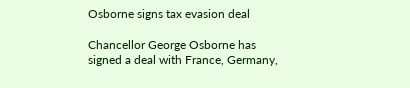Osborne signs tax evasion deal

Chancellor George Osborne has signed a deal with France, Germany,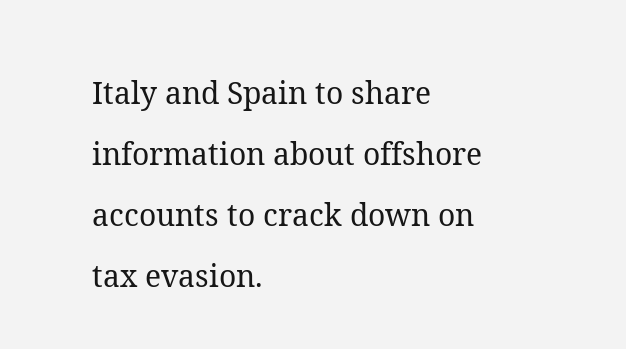Italy and Spain to share information about offshore accounts to crack down on tax evasion.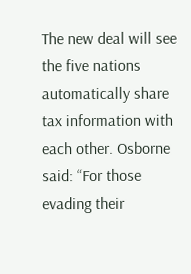The new deal will see the five nations automatically share tax information with each other. Osborne said: “For those evading their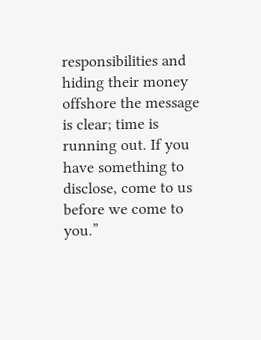responsibilities and hiding their money offshore the message is clear; time is running out. If you have something to disclose, come to us before we come to you.”